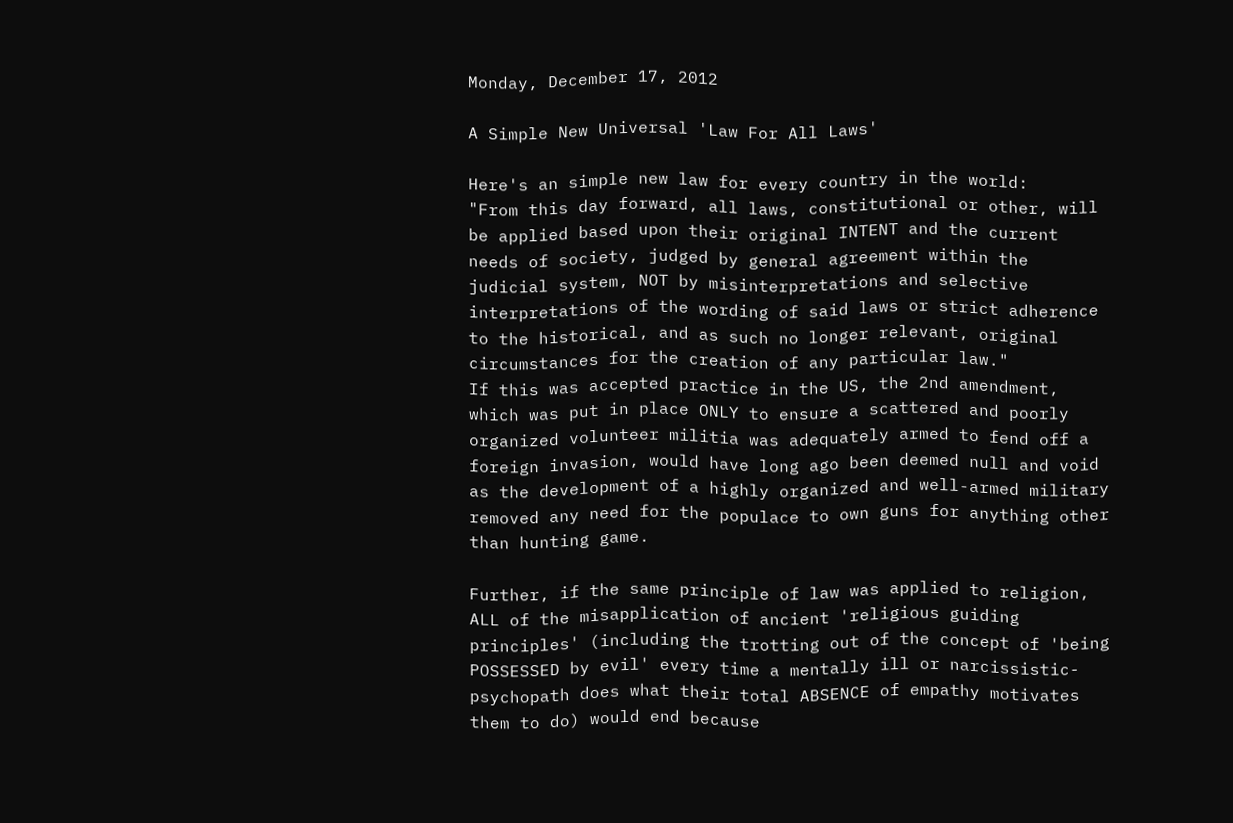Monday, December 17, 2012

A Simple New Universal 'Law For All Laws'

Here's an simple new law for every country in the world:
"From this day forward, all laws, constitutional or other, will be applied based upon their original INTENT and the current needs of society, judged by general agreement within the judicial system, NOT by misinterpretations and selective interpretations of the wording of said laws or strict adherence to the historical, and as such no longer relevant, original circumstances for the creation of any particular law."
If this was accepted practice in the US, the 2nd amendment, which was put in place ONLY to ensure a scattered and poorly organized volunteer militia was adequately armed to fend off a foreign invasion, would have long ago been deemed null and void as the development of a highly organized and well-armed military removed any need for the populace to own guns for anything other than hunting game.

Further, if the same principle of law was applied to religion, ALL of the misapplication of ancient 'religious guiding principles' (including the trotting out of the concept of 'being POSSESSED by evil' every time a mentally ill or narcissistic-psychopath does what their total ABSENCE of empathy motivates them to do) would end because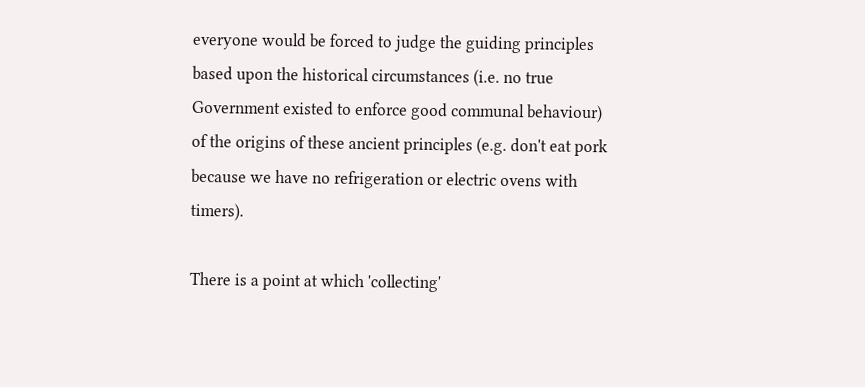everyone would be forced to judge the guiding principles based upon the historical circumstances (i.e. no true Government existed to enforce good communal behaviour) of the origins of these ancient principles (e.g. don't eat pork because we have no refrigeration or electric ovens with timers).

There is a point at which 'collecting'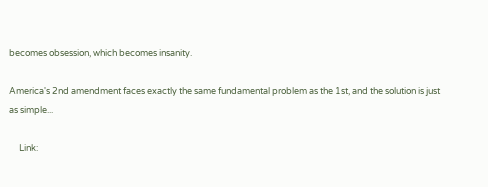becomes obsession, which becomes insanity.

America's 2nd amendment faces exactly the same fundamental problem as the 1st, and the solution is just as simple...

     Link: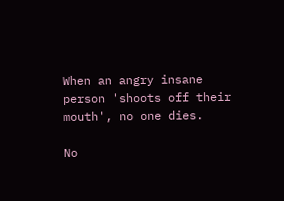When an angry insane person 'shoots off their mouth', no one dies.

No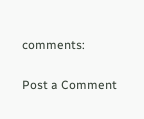comments:

Post a Comment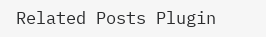Related Posts Plugin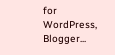for WordPress, Blogger...